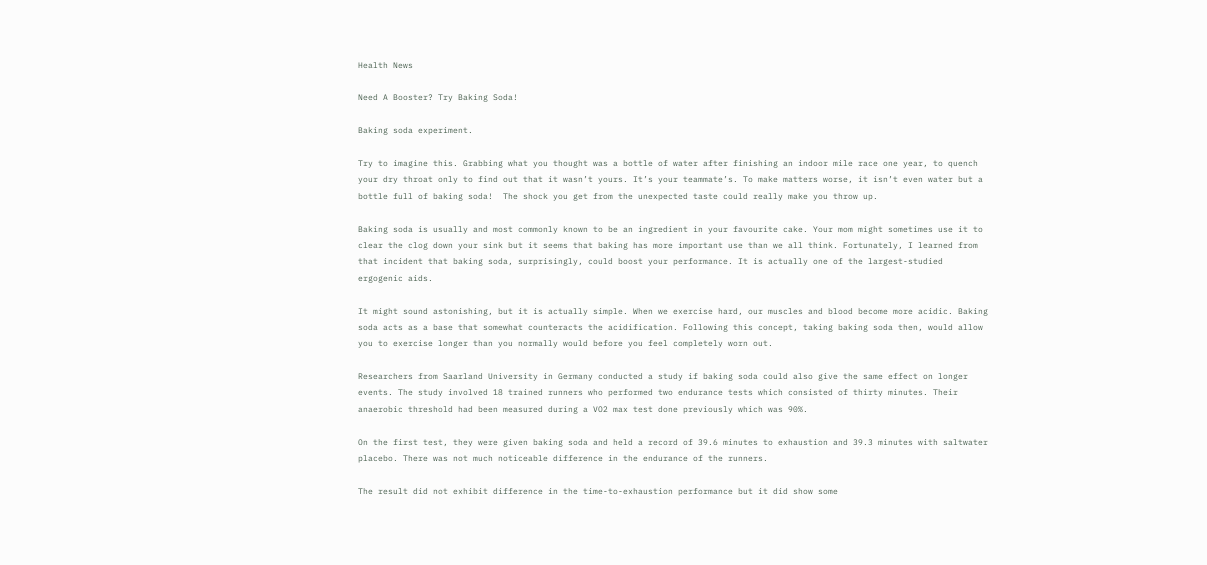Health News

Need A Booster? Try Baking Soda!

Baking soda experiment.

Try to imagine this. Grabbing what you thought was a bottle of water after finishing an indoor mile race one year, to quench your dry throat only to find out that it wasn’t yours. It’s your teammate’s. To make matters worse, it isn’t even water but a bottle full of baking soda!  The shock you get from the unexpected taste could really make you throw up.

Baking soda is usually and most commonly known to be an ingredient in your favourite cake. Your mom might sometimes use it to clear the clog down your sink but it seems that baking has more important use than we all think. Fortunately, I learned from that incident that baking soda, surprisingly, could boost your performance. It is actually one of the largest-studied ergogenic aids.

It might sound astonishing, but it is actually simple. When we exercise hard, our muscles and blood become more acidic. Baking soda acts as a base that somewhat counteracts the acidification. Following this concept, taking baking soda then, would allow you to exercise longer than you normally would before you feel completely worn out.

Researchers from Saarland University in Germany conducted a study if baking soda could also give the same effect on longer events. The study involved 18 trained runners who performed two endurance tests which consisted of thirty minutes. Their anaerobic threshold had been measured during a VO2 max test done previously which was 90%.

On the first test, they were given baking soda and held a record of 39.6 minutes to exhaustion and 39.3 minutes with saltwater placebo. There was not much noticeable difference in the endurance of the runners.

The result did not exhibit difference in the time-to-exhaustion performance but it did show some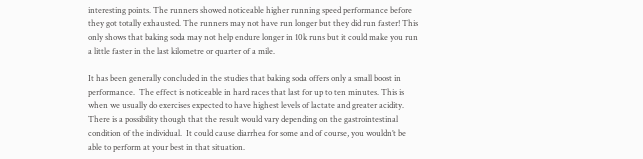interesting points. The runners showed noticeable higher running speed performance before they got totally exhausted. The runners may not have run longer but they did run faster! This only shows that baking soda may not help endure longer in 10k runs but it could make you run a little faster in the last kilometre or quarter of a mile.

It has been generally concluded in the studies that baking soda offers only a small boost in performance.  The effect is noticeable in hard races that last for up to ten minutes. This is when we usually do exercises expected to have highest levels of lactate and greater acidity. There is a possibility though that the result would vary depending on the gastrointestinal condition of the individual.  It could cause diarrhea for some and of course, you wouldn’t be able to perform at your best in that situation.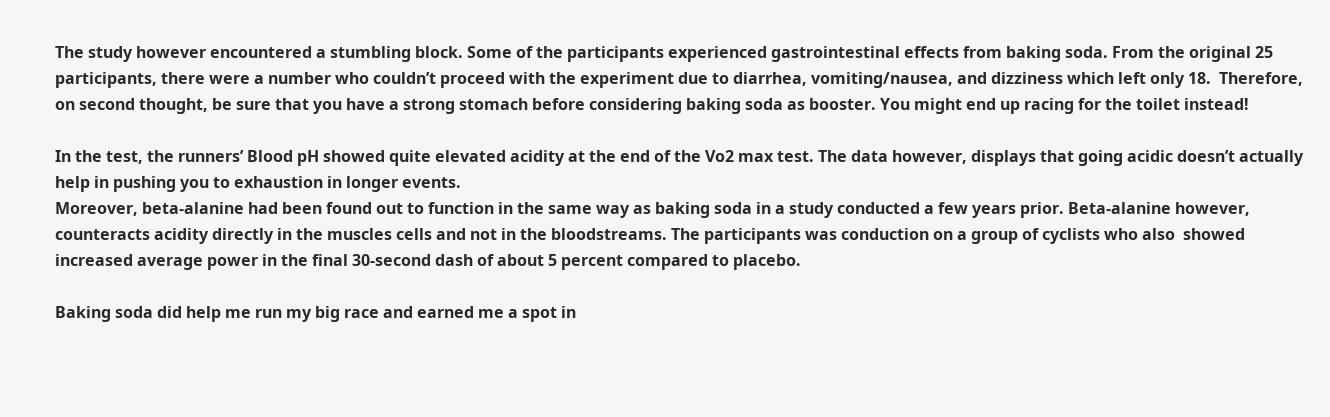The study however encountered a stumbling block. Some of the participants experienced gastrointestinal effects from baking soda. From the original 25 participants, there were a number who couldn’t proceed with the experiment due to diarrhea, vomiting/nausea, and dizziness which left only 18.  Therefore, on second thought, be sure that you have a strong stomach before considering baking soda as booster. You might end up racing for the toilet instead!

In the test, the runners’ Blood pH showed quite elevated acidity at the end of the Vo2 max test. The data however, displays that going acidic doesn’t actually help in pushing you to exhaustion in longer events.
Moreover, beta-alanine had been found out to function in the same way as baking soda in a study conducted a few years prior. Beta-alanine however, counteracts acidity directly in the muscles cells and not in the bloodstreams. The participants was conduction on a group of cyclists who also  showed increased average power in the final 30-second dash of about 5 percent compared to placebo.

Baking soda did help me run my big race and earned me a spot in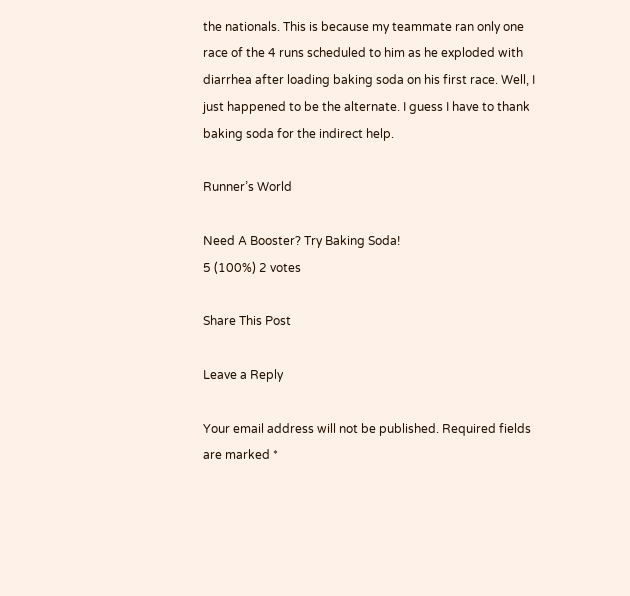the nationals. This is because my teammate ran only one race of the 4 runs scheduled to him as he exploded with diarrhea after loading baking soda on his first race. Well, I just happened to be the alternate. I guess I have to thank baking soda for the indirect help.

Runner’s World

Need A Booster? Try Baking Soda!
5 (100%) 2 votes

Share This Post

Leave a Reply

Your email address will not be published. Required fields are marked *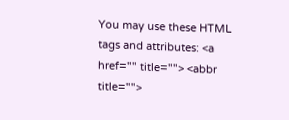You may use these HTML tags and attributes: <a href="" title=""> <abbr title="">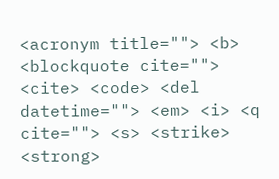<acronym title=""> <b> <blockquote cite=""> <cite> <code> <del datetime=""> <em> <i> <q cite=""> <s> <strike> <strong>